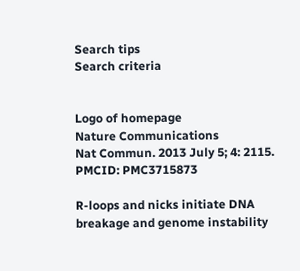Search tips
Search criteria


Logo of homepage
Nature Communications
Nat Commun. 2013 July 5; 4: 2115.
PMCID: PMC3715873

R-loops and nicks initiate DNA breakage and genome instability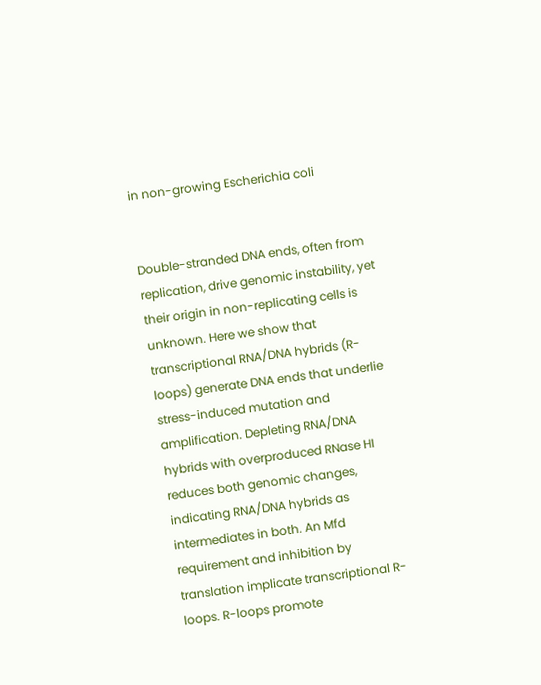in non-growing Escherichia coli


Double-stranded DNA ends, often from replication, drive genomic instability, yet their origin in non-replicating cells is unknown. Here we show that transcriptional RNA/DNA hybrids (R-loops) generate DNA ends that underlie stress-induced mutation and amplification. Depleting RNA/DNA hybrids with overproduced RNase HI reduces both genomic changes, indicating RNA/DNA hybrids as intermediates in both. An Mfd requirement and inhibition by translation implicate transcriptional R-loops. R-loops promote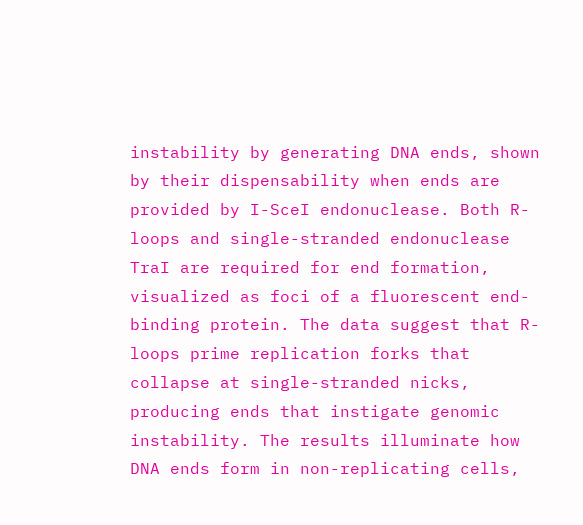instability by generating DNA ends, shown by their dispensability when ends are provided by I-SceI endonuclease. Both R-loops and single-stranded endonuclease TraI are required for end formation, visualized as foci of a fluorescent end-binding protein. The data suggest that R-loops prime replication forks that collapse at single-stranded nicks, producing ends that instigate genomic instability. The results illuminate how DNA ends form in non-replicating cells,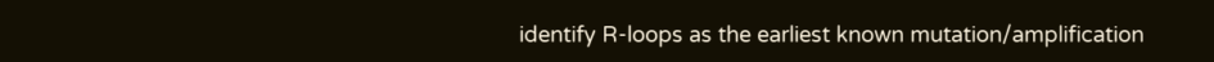identify R-loops as the earliest known mutation/amplification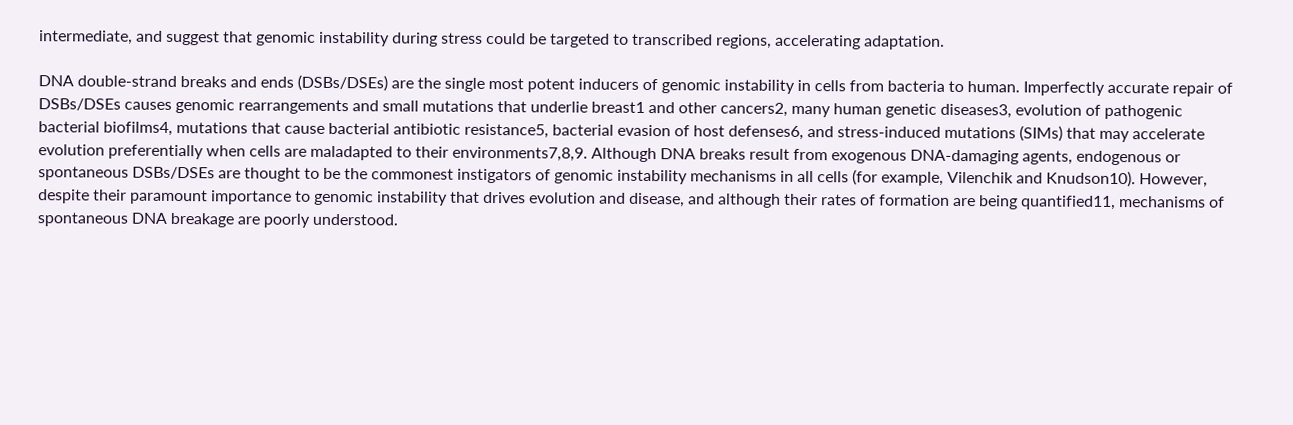intermediate, and suggest that genomic instability during stress could be targeted to transcribed regions, accelerating adaptation.

DNA double-strand breaks and ends (DSBs/DSEs) are the single most potent inducers of genomic instability in cells from bacteria to human. Imperfectly accurate repair of DSBs/DSEs causes genomic rearrangements and small mutations that underlie breast1 and other cancers2, many human genetic diseases3, evolution of pathogenic bacterial biofilms4, mutations that cause bacterial antibiotic resistance5, bacterial evasion of host defenses6, and stress-induced mutations (SIMs) that may accelerate evolution preferentially when cells are maladapted to their environments7,8,9. Although DNA breaks result from exogenous DNA-damaging agents, endogenous or spontaneous DSBs/DSEs are thought to be the commonest instigators of genomic instability mechanisms in all cells (for example, Vilenchik and Knudson10). However, despite their paramount importance to genomic instability that drives evolution and disease, and although their rates of formation are being quantified11, mechanisms of spontaneous DNA breakage are poorly understood.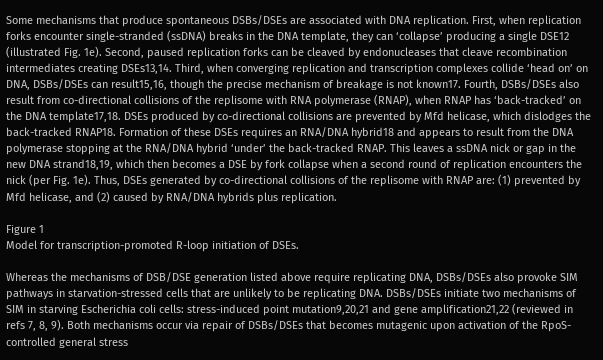Some mechanisms that produce spontaneous DSBs/DSEs are associated with DNA replication. First, when replication forks encounter single-stranded (ssDNA) breaks in the DNA template, they can ‘collapse’ producing a single DSE12 (illustrated Fig. 1e). Second, paused replication forks can be cleaved by endonucleases that cleave recombination intermediates creating DSEs13,14. Third, when converging replication and transcription complexes collide ‘head on’ on DNA, DSBs/DSEs can result15,16, though the precise mechanism of breakage is not known17. Fourth, DSBs/DSEs also result from co-directional collisions of the replisome with RNA polymerase (RNAP), when RNAP has ‘back-tracked’ on the DNA template17,18. DSEs produced by co-directional collisions are prevented by Mfd helicase, which dislodges the back-tracked RNAP18. Formation of these DSEs requires an RNA/DNA hybrid18 and appears to result from the DNA polymerase stopping at the RNA/DNA hybrid ‘under’ the back-tracked RNAP. This leaves a ssDNA nick or gap in the new DNA strand18,19, which then becomes a DSE by fork collapse when a second round of replication encounters the nick (per Fig. 1e). Thus, DSEs generated by co-directional collisions of the replisome with RNAP are: (1) prevented by Mfd helicase, and (2) caused by RNA/DNA hybrids plus replication.

Figure 1
Model for transcription-promoted R-loop initiation of DSEs.

Whereas the mechanisms of DSB/DSE generation listed above require replicating DNA, DSBs/DSEs also provoke SIM pathways in starvation-stressed cells that are unlikely to be replicating DNA. DSBs/DSEs initiate two mechanisms of SIM in starving Escherichia coli cells: stress-induced point mutation9,20,21 and gene amplification21,22 (reviewed in refs 7, 8, 9). Both mechanisms occur via repair of DSBs/DSEs that becomes mutagenic upon activation of the RpoS-controlled general stress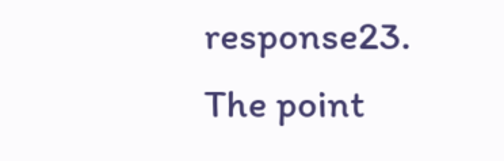response23. The point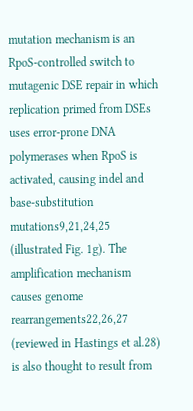mutation mechanism is an RpoS-controlled switch to mutagenic DSE repair in which replication primed from DSEs uses error-prone DNA polymerases when RpoS is activated, causing indel and base-substitution mutations9,21,24,25 (illustrated Fig. 1g). The amplification mechanism causes genome rearrangements22,26,27 (reviewed in Hastings et al.28) is also thought to result from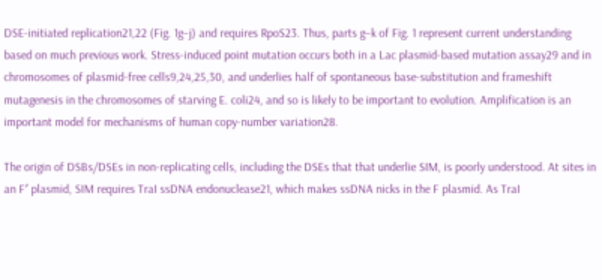DSE-initiated replication21,22 (Fig. 1g–j) and requires RpoS23. Thus, parts g–k of Fig. 1 represent current understanding based on much previous work. Stress-induced point mutation occurs both in a Lac plasmid-based mutation assay29 and in chromosomes of plasmid-free cells9,24,25,30, and underlies half of spontaneous base-substitution and frameshift mutagenesis in the chromosomes of starving E. coli24, and so is likely to be important to evolution. Amplification is an important model for mechanisms of human copy-number variation28.

The origin of DSBs/DSEs in non-replicating cells, including the DSEs that that underlie SIM, is poorly understood. At sites in an F′ plasmid, SIM requires TraI ssDNA endonuclease21, which makes ssDNA nicks in the F plasmid. As TraI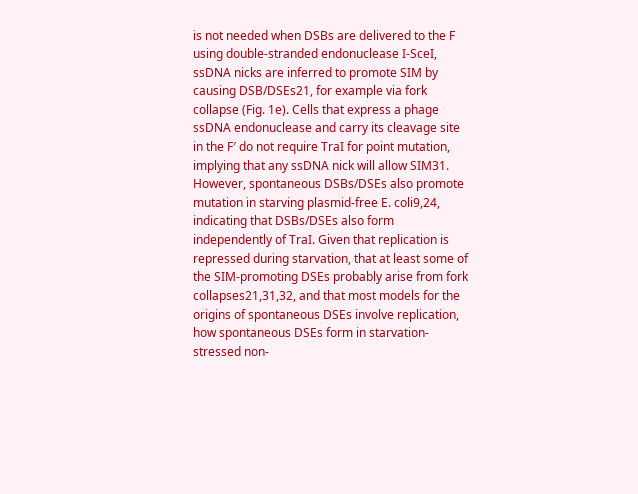is not needed when DSBs are delivered to the F using double-stranded endonuclease I-SceI, ssDNA nicks are inferred to promote SIM by causing DSB/DSEs21, for example via fork collapse (Fig. 1e). Cells that express a phage ssDNA endonuclease and carry its cleavage site in the F′ do not require TraI for point mutation, implying that any ssDNA nick will allow SIM31. However, spontaneous DSBs/DSEs also promote mutation in starving plasmid-free E. coli9,24, indicating that DSBs/DSEs also form independently of TraI. Given that replication is repressed during starvation, that at least some of the SIM-promoting DSEs probably arise from fork collapses21,31,32, and that most models for the origins of spontaneous DSEs involve replication, how spontaneous DSEs form in starvation-stressed non-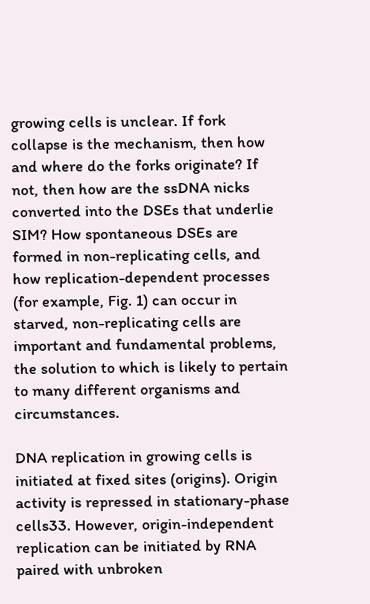growing cells is unclear. If fork collapse is the mechanism, then how and where do the forks originate? If not, then how are the ssDNA nicks converted into the DSEs that underlie SIM? How spontaneous DSEs are formed in non-replicating cells, and how replication-dependent processes (for example, Fig. 1) can occur in starved, non-replicating cells are important and fundamental problems, the solution to which is likely to pertain to many different organisms and circumstances.

DNA replication in growing cells is initiated at fixed sites (origins). Origin activity is repressed in stationary-phase cells33. However, origin-independent replication can be initiated by RNA paired with unbroken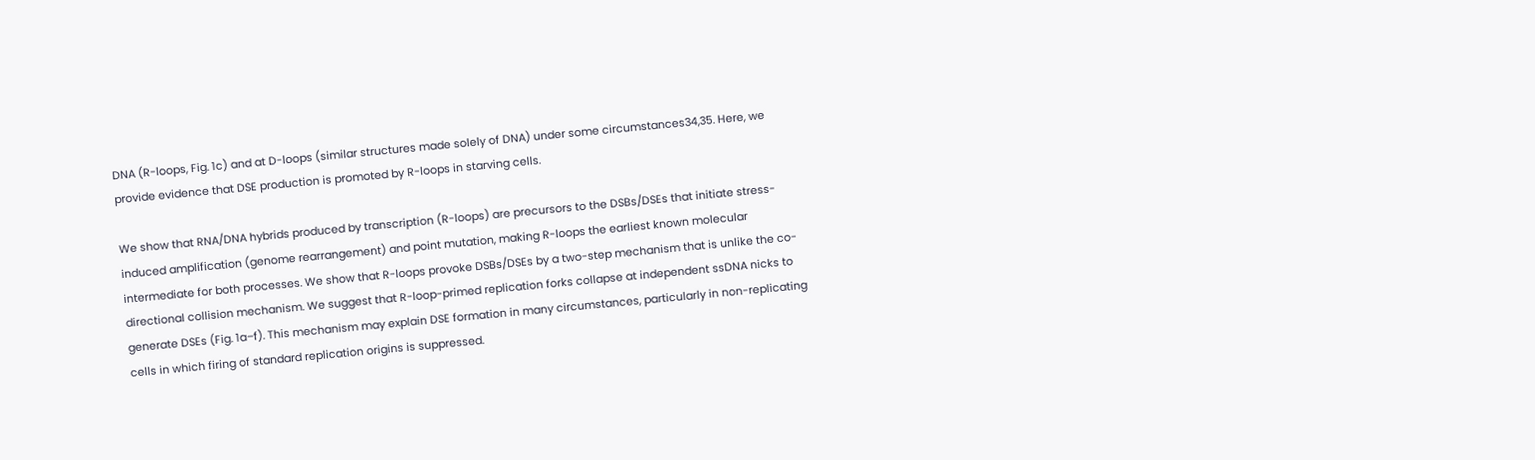DNA (R-loops, Fig. 1c) and at D-loops (similar structures made solely of DNA) under some circumstances34,35. Here, we provide evidence that DSE production is promoted by R-loops in starving cells.

We show that RNA/DNA hybrids produced by transcription (R-loops) are precursors to the DSBs/DSEs that initiate stress-induced amplification (genome rearrangement) and point mutation, making R-loops the earliest known molecular intermediate for both processes. We show that R-loops provoke DSBs/DSEs by a two-step mechanism that is unlike the co-directional collision mechanism. We suggest that R-loop-primed replication forks collapse at independent ssDNA nicks to generate DSEs (Fig. 1a–f). This mechanism may explain DSE formation in many circumstances, particularly in non-replicating cells in which firing of standard replication origins is suppressed.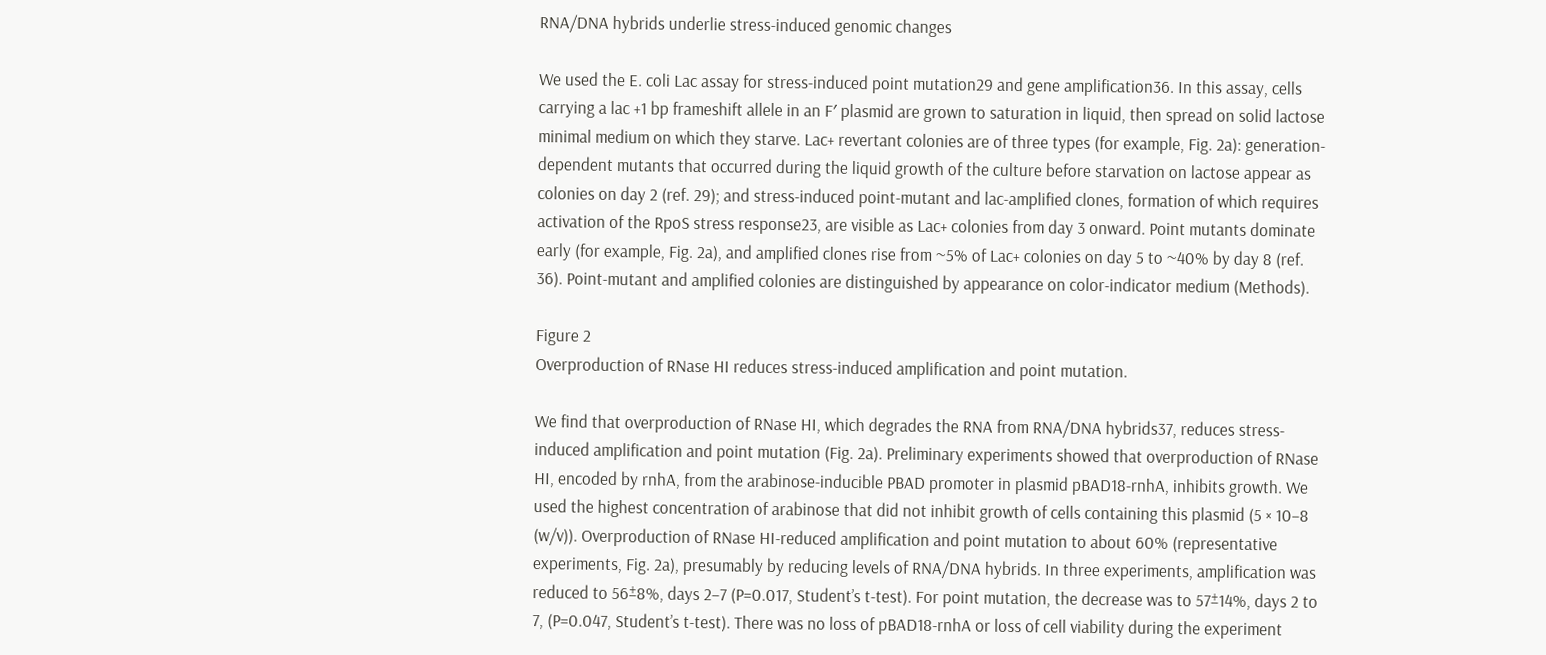RNA/DNA hybrids underlie stress-induced genomic changes

We used the E. coli Lac assay for stress-induced point mutation29 and gene amplification36. In this assay, cells carrying a lac +1 bp frameshift allele in an F′ plasmid are grown to saturation in liquid, then spread on solid lactose minimal medium on which they starve. Lac+ revertant colonies are of three types (for example, Fig. 2a): generation-dependent mutants that occurred during the liquid growth of the culture before starvation on lactose appear as colonies on day 2 (ref. 29); and stress-induced point-mutant and lac-amplified clones, formation of which requires activation of the RpoS stress response23, are visible as Lac+ colonies from day 3 onward. Point mutants dominate early (for example, Fig. 2a), and amplified clones rise from ~5% of Lac+ colonies on day 5 to ~40% by day 8 (ref. 36). Point-mutant and amplified colonies are distinguished by appearance on color-indicator medium (Methods).

Figure 2
Overproduction of RNase HI reduces stress-induced amplification and point mutation.

We find that overproduction of RNase HI, which degrades the RNA from RNA/DNA hybrids37, reduces stress-induced amplification and point mutation (Fig. 2a). Preliminary experiments showed that overproduction of RNase HI, encoded by rnhA, from the arabinose-inducible PBAD promoter in plasmid pBAD18-rnhA, inhibits growth. We used the highest concentration of arabinose that did not inhibit growth of cells containing this plasmid (5 × 10−8 (w/v)). Overproduction of RNase HI-reduced amplification and point mutation to about 60% (representative experiments, Fig. 2a), presumably by reducing levels of RNA/DNA hybrids. In three experiments, amplification was reduced to 56±8%, days 2–7 (P=0.017, Student’s t-test). For point mutation, the decrease was to 57±14%, days 2 to 7, (P=0.047, Student’s t-test). There was no loss of pBAD18-rnhA or loss of cell viability during the experiment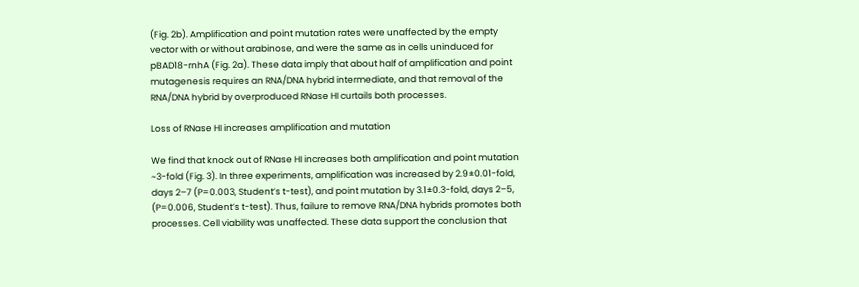(Fig. 2b). Amplification and point mutation rates were unaffected by the empty vector with or without arabinose, and were the same as in cells uninduced for pBAD18-rnhA (Fig. 2a). These data imply that about half of amplification and point mutagenesis requires an RNA/DNA hybrid intermediate, and that removal of the RNA/DNA hybrid by overproduced RNase HI curtails both processes.

Loss of RNase HI increases amplification and mutation

We find that knock out of RNase HI increases both amplification and point mutation ~3-fold (Fig. 3). In three experiments, amplification was increased by 2.9±0.01-fold, days 2–7 (P=0.003, Student’s t-test), and point mutation by 3.1±0.3-fold, days 2–5, (P=0.006, Student’s t-test). Thus, failure to remove RNA/DNA hybrids promotes both processes. Cell viability was unaffected. These data support the conclusion that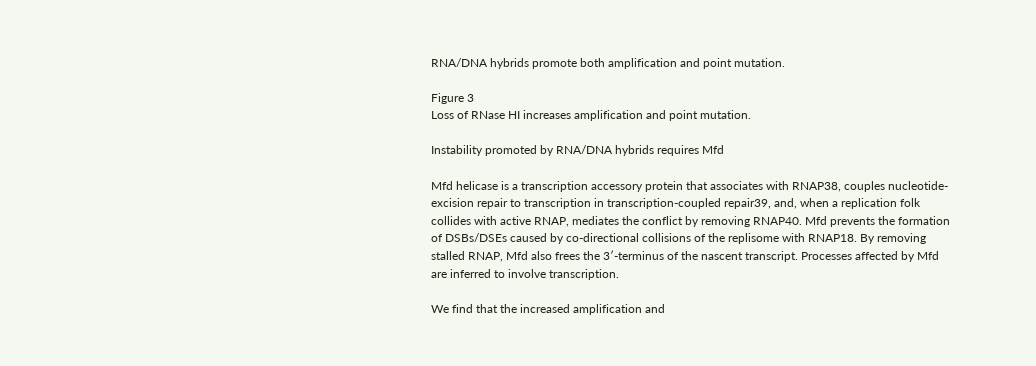RNA/DNA hybrids promote both amplification and point mutation.

Figure 3
Loss of RNase HI increases amplification and point mutation.

Instability promoted by RNA/DNA hybrids requires Mfd

Mfd helicase is a transcription accessory protein that associates with RNAP38, couples nucleotide-excision repair to transcription in transcription-coupled repair39, and, when a replication folk collides with active RNAP, mediates the conflict by removing RNAP40. Mfd prevents the formation of DSBs/DSEs caused by co-directional collisions of the replisome with RNAP18. By removing stalled RNAP, Mfd also frees the 3′-terminus of the nascent transcript. Processes affected by Mfd are inferred to involve transcription.

We find that the increased amplification and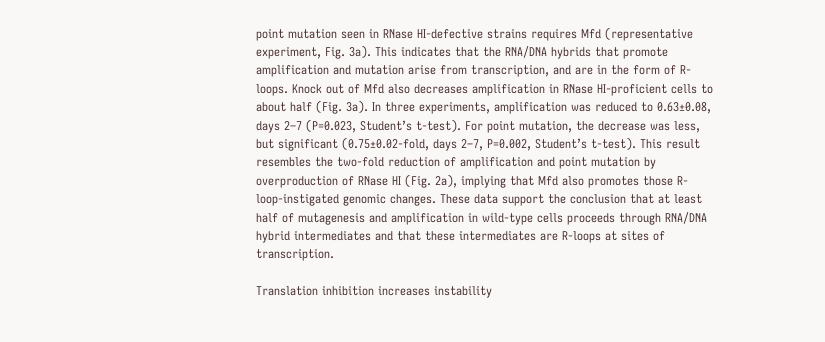point mutation seen in RNase HI-defective strains requires Mfd (representative experiment, Fig. 3a). This indicates that the RNA/DNA hybrids that promote amplification and mutation arise from transcription, and are in the form of R-loops. Knock out of Mfd also decreases amplification in RNase HI-proficient cells to about half (Fig. 3a). In three experiments, amplification was reduced to 0.63±0.08, days 2–7 (P=0.023, Student’s t-test). For point mutation, the decrease was less, but significant (0.75±0.02-fold, days 2–7, P=0.002, Student’s t-test). This result resembles the two-fold reduction of amplification and point mutation by overproduction of RNase HI (Fig. 2a), implying that Mfd also promotes those R-loop-instigated genomic changes. These data support the conclusion that at least half of mutagenesis and amplification in wild-type cells proceeds through RNA/DNA hybrid intermediates and that these intermediates are R-loops at sites of transcription.

Translation inhibition increases instability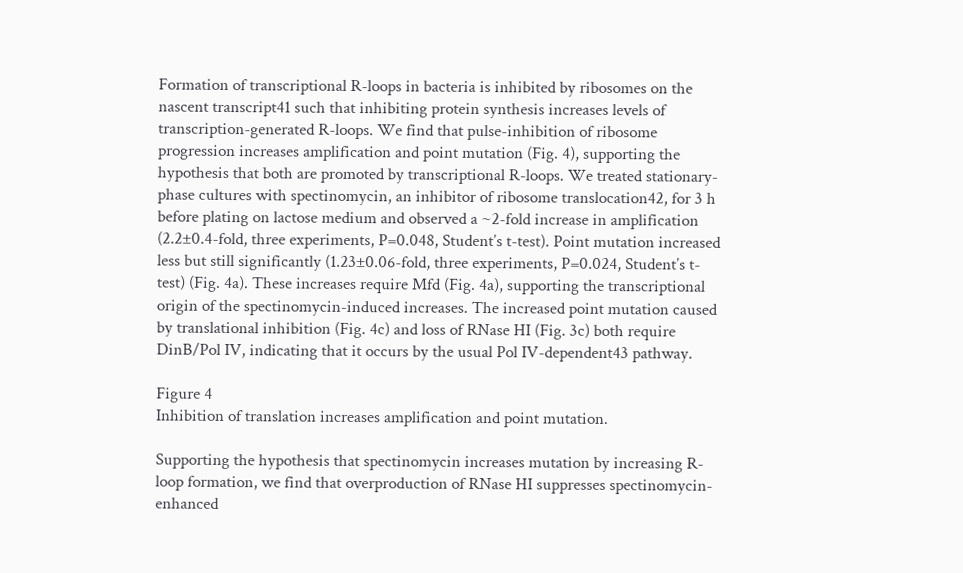Formation of transcriptional R-loops in bacteria is inhibited by ribosomes on the nascent transcript41 such that inhibiting protein synthesis increases levels of transcription-generated R-loops. We find that pulse-inhibition of ribosome progression increases amplification and point mutation (Fig. 4), supporting the hypothesis that both are promoted by transcriptional R-loops. We treated stationary-phase cultures with spectinomycin, an inhibitor of ribosome translocation42, for 3 h before plating on lactose medium and observed a ~2-fold increase in amplification (2.2±0.4-fold, three experiments, P=0.048, Student’s t-test). Point mutation increased less but still significantly (1.23±0.06-fold, three experiments, P=0.024, Student’s t-test) (Fig. 4a). These increases require Mfd (Fig. 4a), supporting the transcriptional origin of the spectinomycin-induced increases. The increased point mutation caused by translational inhibition (Fig. 4c) and loss of RNase HI (Fig. 3c) both require DinB/Pol IV, indicating that it occurs by the usual Pol IV-dependent43 pathway.

Figure 4
Inhibition of translation increases amplification and point mutation.

Supporting the hypothesis that spectinomycin increases mutation by increasing R-loop formation, we find that overproduction of RNase HI suppresses spectinomycin-enhanced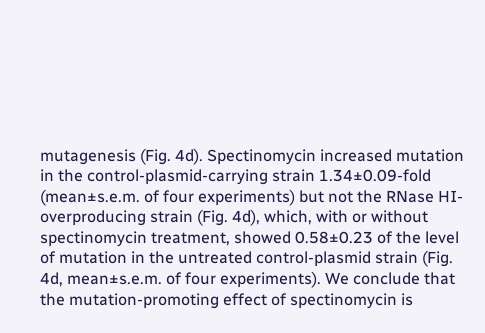mutagenesis (Fig. 4d). Spectinomycin increased mutation in the control-plasmid-carrying strain 1.34±0.09-fold (mean±s.e.m. of four experiments) but not the RNase HI-overproducing strain (Fig. 4d), which, with or without spectinomycin treatment, showed 0.58±0.23 of the level of mutation in the untreated control-plasmid strain (Fig. 4d, mean±s.e.m. of four experiments). We conclude that the mutation-promoting effect of spectinomycin is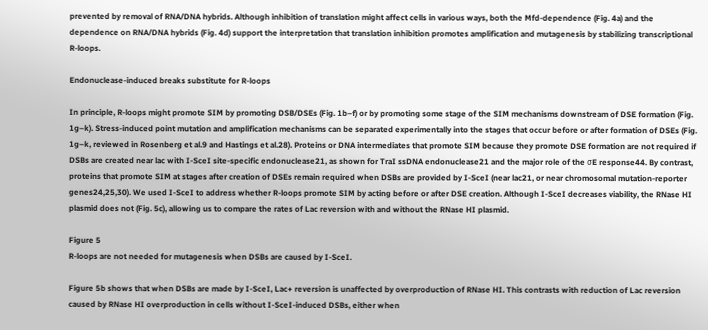prevented by removal of RNA/DNA hybrids. Although inhibition of translation might affect cells in various ways, both the Mfd-dependence (Fig. 4a) and the dependence on RNA/DNA hybrids (Fig. 4d) support the interpretation that translation inhibition promotes amplification and mutagenesis by stabilizing transcriptional R-loops.

Endonuclease-induced breaks substitute for R-loops

In principle, R-loops might promote SIM by promoting DSB/DSEs (Fig. 1b–f) or by promoting some stage of the SIM mechanisms downstream of DSE formation (Fig. 1g–k). Stress-induced point mutation and amplification mechanisms can be separated experimentally into the stages that occur before or after formation of DSEs (Fig. 1g–k, reviewed in Rosenberg et al.9 and Hastings et al.28). Proteins or DNA intermediates that promote SIM because they promote DSE formation are not required if DSBs are created near lac with I-SceI site-specific endonuclease21, as shown for TraI ssDNA endonuclease21 and the major role of the σE response44. By contrast, proteins that promote SIM at stages after creation of DSEs remain required when DSBs are provided by I-SceI (near lac21, or near chromosomal mutation-reporter genes24,25,30). We used I-SceI to address whether R-loops promote SIM by acting before or after DSE creation. Although I-SceI decreases viability, the RNase HI plasmid does not (Fig. 5c), allowing us to compare the rates of Lac reversion with and without the RNase HI plasmid.

Figure 5
R-loops are not needed for mutagenesis when DSBs are caused by I-SceI.

Figure 5b shows that when DSBs are made by I-SceI, Lac+ reversion is unaffected by overproduction of RNase HI. This contrasts with reduction of Lac reversion caused by RNase HI overproduction in cells without I-SceI-induced DSBs, either when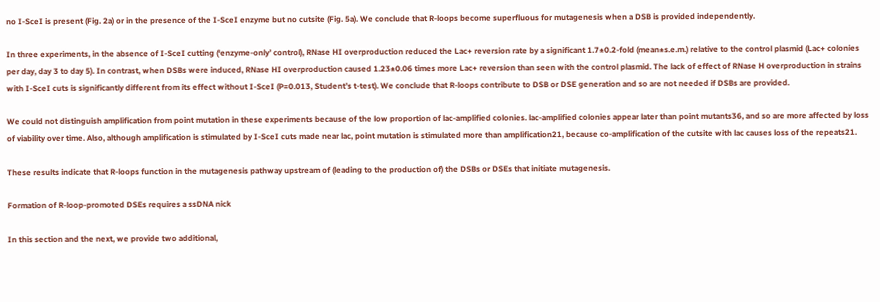no I-SceI is present (Fig. 2a) or in the presence of the I-SceI enzyme but no cutsite (Fig. 5a). We conclude that R-loops become superfluous for mutagenesis when a DSB is provided independently.

In three experiments, in the absence of I-SceI cutting (‘enzyme-only’ control), RNase HI overproduction reduced the Lac+ reversion rate by a significant 1.7±0.2-fold (mean±s.e.m.) relative to the control plasmid (Lac+ colonies per day, day 3 to day 5). In contrast, when DSBs were induced, RNase HI overproduction caused 1.23±0.06 times more Lac+ reversion than seen with the control plasmid. The lack of effect of RNase H overproduction in strains with I-SceI cuts is significantly different from its effect without I-SceI (P=0.013, Student’s t-test). We conclude that R-loops contribute to DSB or DSE generation and so are not needed if DSBs are provided.

We could not distinguish amplification from point mutation in these experiments because of the low proportion of lac-amplified colonies. lac-amplified colonies appear later than point mutants36, and so are more affected by loss of viability over time. Also, although amplification is stimulated by I-SceI cuts made near lac, point mutation is stimulated more than amplification21, because co-amplification of the cutsite with lac causes loss of the repeats21.

These results indicate that R-loops function in the mutagenesis pathway upstream of (leading to the production of) the DSBs or DSEs that initiate mutagenesis.

Formation of R-loop-promoted DSEs requires a ssDNA nick

In this section and the next, we provide two additional,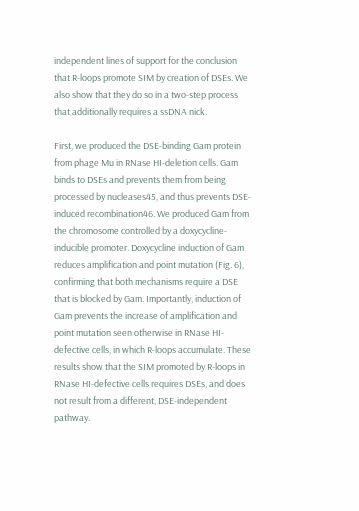independent lines of support for the conclusion that R-loops promote SIM by creation of DSEs. We also show that they do so in a two-step process that additionally requires a ssDNA nick.

First, we produced the DSE-binding Gam protein from phage Mu in RNase HI-deletion cells. Gam binds to DSEs and prevents them from being processed by nucleases45, and thus prevents DSE-induced recombination46. We produced Gam from the chromosome controlled by a doxycycline-inducible promoter. Doxycycline induction of Gam reduces amplification and point mutation (Fig. 6), confirming that both mechanisms require a DSE that is blocked by Gam. Importantly, induction of Gam prevents the increase of amplification and point mutation seen otherwise in RNase HI-defective cells, in which R-loops accumulate. These results show that the SIM promoted by R-loops in RNase HI-defective cells requires DSEs, and does not result from a different, DSE-independent pathway.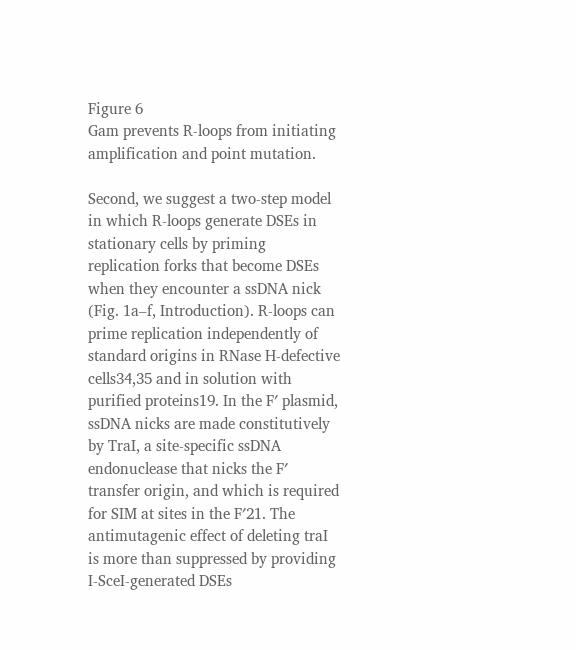Figure 6
Gam prevents R-loops from initiating amplification and point mutation.

Second, we suggest a two-step model in which R-loops generate DSEs in stationary cells by priming replication forks that become DSEs when they encounter a ssDNA nick (Fig. 1a–f, Introduction). R-loops can prime replication independently of standard origins in RNase H-defective cells34,35 and in solution with purified proteins19. In the F′ plasmid, ssDNA nicks are made constitutively by TraI, a site-specific ssDNA endonuclease that nicks the F′ transfer origin, and which is required for SIM at sites in the F′21. The antimutagenic effect of deleting traI is more than suppressed by providing I-SceI-generated DSEs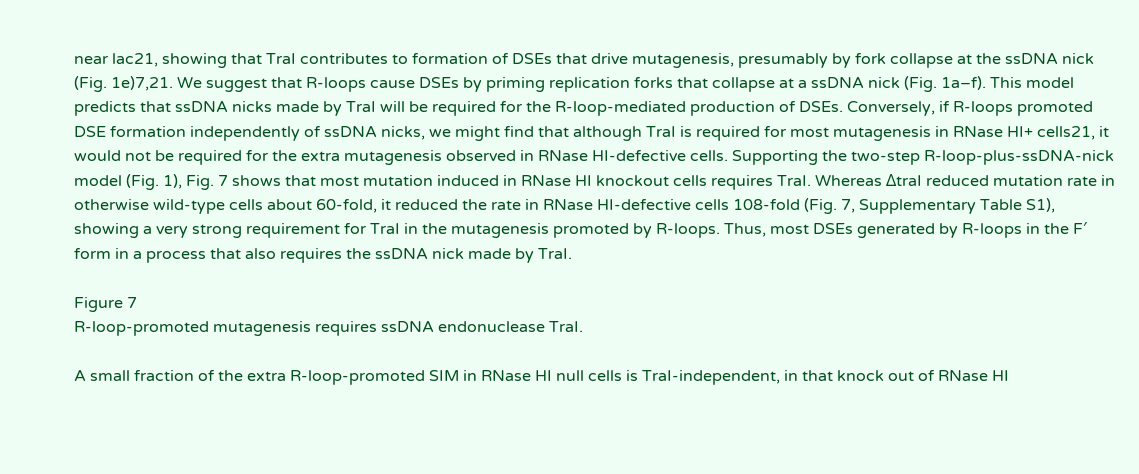near lac21, showing that TraI contributes to formation of DSEs that drive mutagenesis, presumably by fork collapse at the ssDNA nick (Fig. 1e)7,21. We suggest that R-loops cause DSEs by priming replication forks that collapse at a ssDNA nick (Fig. 1a–f). This model predicts that ssDNA nicks made by TraI will be required for the R-loop-mediated production of DSEs. Conversely, if R-loops promoted DSE formation independently of ssDNA nicks, we might find that although TraI is required for most mutagenesis in RNase HI+ cells21, it would not be required for the extra mutagenesis observed in RNase HI-defective cells. Supporting the two-step R-loop-plus-ssDNA-nick model (Fig. 1), Fig. 7 shows that most mutation induced in RNase HI knockout cells requires TraI. Whereas ΔtraI reduced mutation rate in otherwise wild-type cells about 60-fold, it reduced the rate in RNase HI-defective cells 108-fold (Fig. 7, Supplementary Table S1), showing a very strong requirement for TraI in the mutagenesis promoted by R-loops. Thus, most DSEs generated by R-loops in the F′ form in a process that also requires the ssDNA nick made by TraI.

Figure 7
R-loop-promoted mutagenesis requires ssDNA endonuclease TraI.

A small fraction of the extra R-loop-promoted SIM in RNase HI null cells is TraI-independent, in that knock out of RNase HI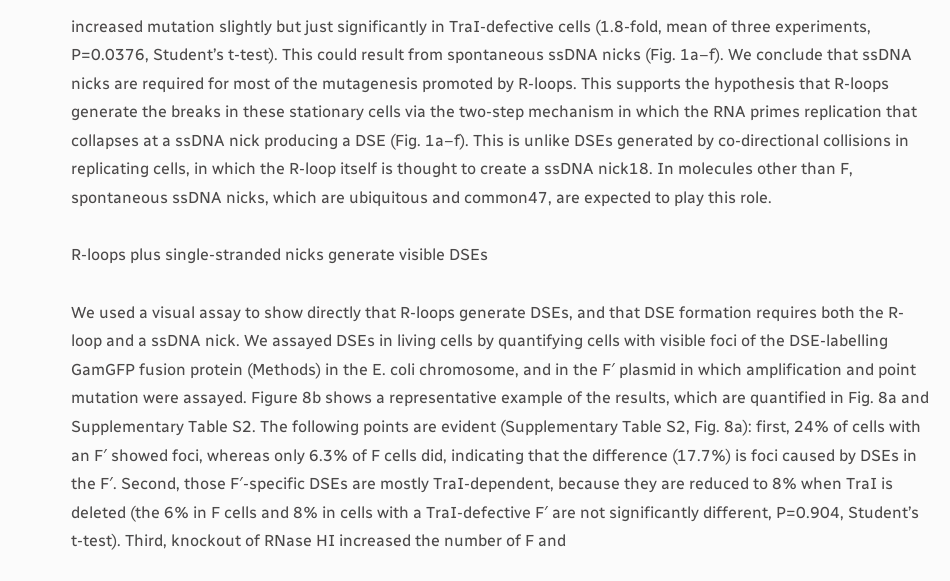increased mutation slightly but just significantly in TraI-defective cells (1.8-fold, mean of three experiments, P=0.0376, Student’s t-test). This could result from spontaneous ssDNA nicks (Fig. 1a–f). We conclude that ssDNA nicks are required for most of the mutagenesis promoted by R-loops. This supports the hypothesis that R-loops generate the breaks in these stationary cells via the two-step mechanism in which the RNA primes replication that collapses at a ssDNA nick producing a DSE (Fig. 1a–f). This is unlike DSEs generated by co-directional collisions in replicating cells, in which the R-loop itself is thought to create a ssDNA nick18. In molecules other than F, spontaneous ssDNA nicks, which are ubiquitous and common47, are expected to play this role.

R-loops plus single-stranded nicks generate visible DSEs

We used a visual assay to show directly that R-loops generate DSEs, and that DSE formation requires both the R-loop and a ssDNA nick. We assayed DSEs in living cells by quantifying cells with visible foci of the DSE-labelling GamGFP fusion protein (Methods) in the E. coli chromosome, and in the F′ plasmid in which amplification and point mutation were assayed. Figure 8b shows a representative example of the results, which are quantified in Fig. 8a and Supplementary Table S2. The following points are evident (Supplementary Table S2, Fig. 8a): first, 24% of cells with an F′ showed foci, whereas only 6.3% of F cells did, indicating that the difference (17.7%) is foci caused by DSEs in the F′. Second, those F′-specific DSEs are mostly TraI-dependent, because they are reduced to 8% when TraI is deleted (the 6% in F cells and 8% in cells with a TraI-defective F′ are not significantly different, P=0.904, Student’s t-test). Third, knockout of RNase HI increased the number of F and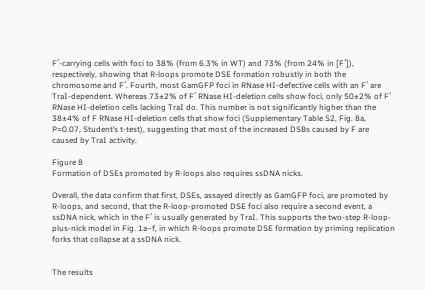F′-carrying cells with foci to 38% (from 6.3% in WT) and 73% (from 24% in [F′]), respectively, showing that R-loops promote DSE formation robustly in both the chromosome and F′. Fourth, most GamGFP foci in RNase HI-defective cells with an F′ are TraI-dependent. Whereas 73±2% of F′ RNase HI-deletion cells show foci, only 50±2% of F′ RNase HI-deletion cells lacking TraI do. This number is not significantly higher than the 38±4% of F RNase HI-deletion cells that show foci (Supplementary Table S2, Fig. 8a, P=0.07, Student’s t-test), suggesting that most of the increased DSBs caused by F are caused by TraI activity.

Figure 8
Formation of DSEs promoted by R-loops also requires ssDNA nicks.

Overall, the data confirm that first, DSEs, assayed directly as GamGFP foci, are promoted by R-loops, and second, that the R-loop-promoted DSE foci also require a second event, a ssDNA nick, which in the F′ is usually generated by TraI. This supports the two-step R-loop-plus-nick model in Fig. 1a–f, in which R-loops promote DSE formation by priming replication forks that collapse at a ssDNA nick.


The results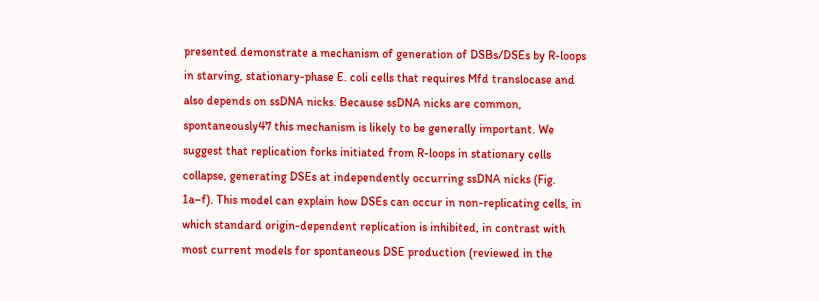presented demonstrate a mechanism of generation of DSBs/DSEs by R-loops in starving, stationary-phase E. coli cells that requires Mfd translocase and also depends on ssDNA nicks. Because ssDNA nicks are common, spontaneously47 this mechanism is likely to be generally important. We suggest that replication forks initiated from R-loops in stationary cells collapse, generating DSEs at independently occurring ssDNA nicks (Fig. 1a–f). This model can explain how DSEs can occur in non-replicating cells, in which standard origin-dependent replication is inhibited, in contrast with most current models for spontaneous DSE production (reviewed in the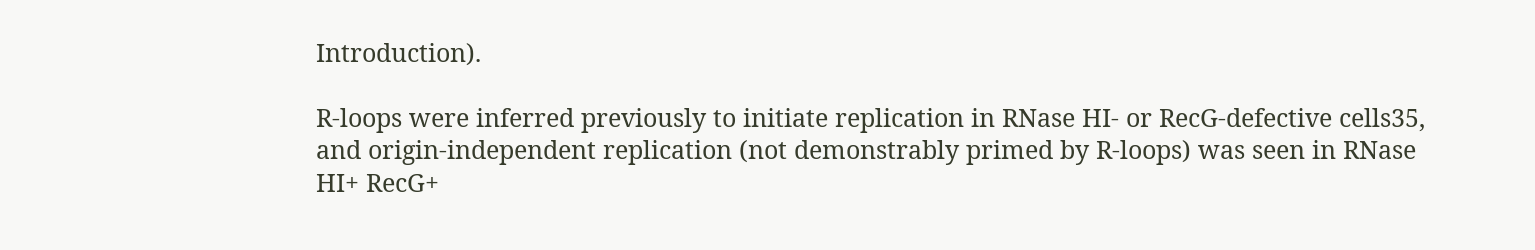Introduction).

R-loops were inferred previously to initiate replication in RNase HI- or RecG-defective cells35, and origin-independent replication (not demonstrably primed by R-loops) was seen in RNase HI+ RecG+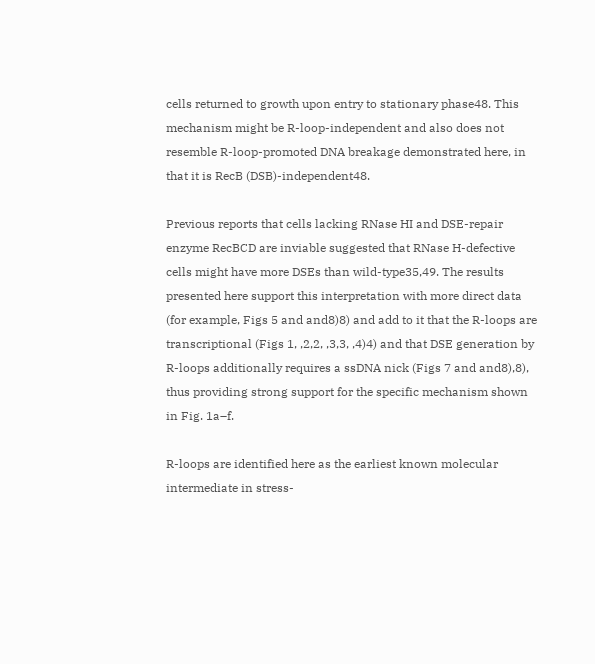cells returned to growth upon entry to stationary phase48. This mechanism might be R-loop-independent and also does not resemble R-loop-promoted DNA breakage demonstrated here, in that it is RecB (DSB)-independent48.

Previous reports that cells lacking RNase HI and DSE-repair enzyme RecBCD are inviable suggested that RNase H-defective cells might have more DSEs than wild-type35,49. The results presented here support this interpretation with more direct data (for example, Figs 5 and and8)8) and add to it that the R-loops are transcriptional (Figs 1, ,2,2, ,3,3, ,4)4) and that DSE generation by R-loops additionally requires a ssDNA nick (Figs 7 and and8),8), thus providing strong support for the specific mechanism shown in Fig. 1a–f.

R-loops are identified here as the earliest known molecular intermediate in stress-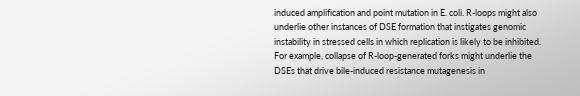induced amplification and point mutation in E. coli. R-loops might also underlie other instances of DSE formation that instigates genomic instability in stressed cells in which replication is likely to be inhibited. For example, collapse of R-loop-generated forks might underlie the DSEs that drive bile-induced resistance mutagenesis in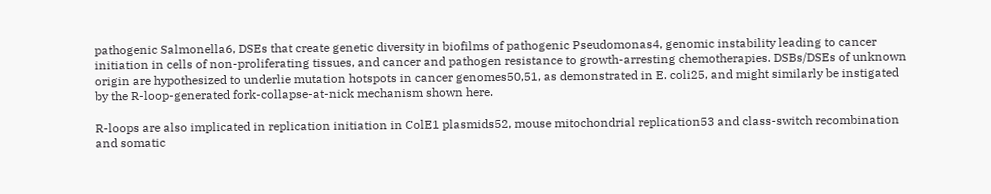pathogenic Salmonella6, DSEs that create genetic diversity in biofilms of pathogenic Pseudomonas4, genomic instability leading to cancer initiation in cells of non-proliferating tissues, and cancer and pathogen resistance to growth-arresting chemotherapies. DSBs/DSEs of unknown origin are hypothesized to underlie mutation hotspots in cancer genomes50,51, as demonstrated in E. coli25, and might similarly be instigated by the R-loop-generated fork-collapse-at-nick mechanism shown here.

R-loops are also implicated in replication initiation in ColE1 plasmids52, mouse mitochondrial replication53 and class-switch recombination and somatic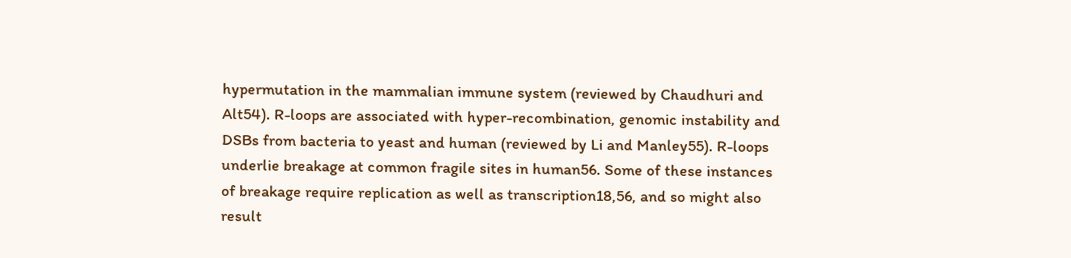hypermutation in the mammalian immune system (reviewed by Chaudhuri and Alt54). R-loops are associated with hyper-recombination, genomic instability and DSBs from bacteria to yeast and human (reviewed by Li and Manley55). R-loops underlie breakage at common fragile sites in human56. Some of these instances of breakage require replication as well as transcription18,56, and so might also result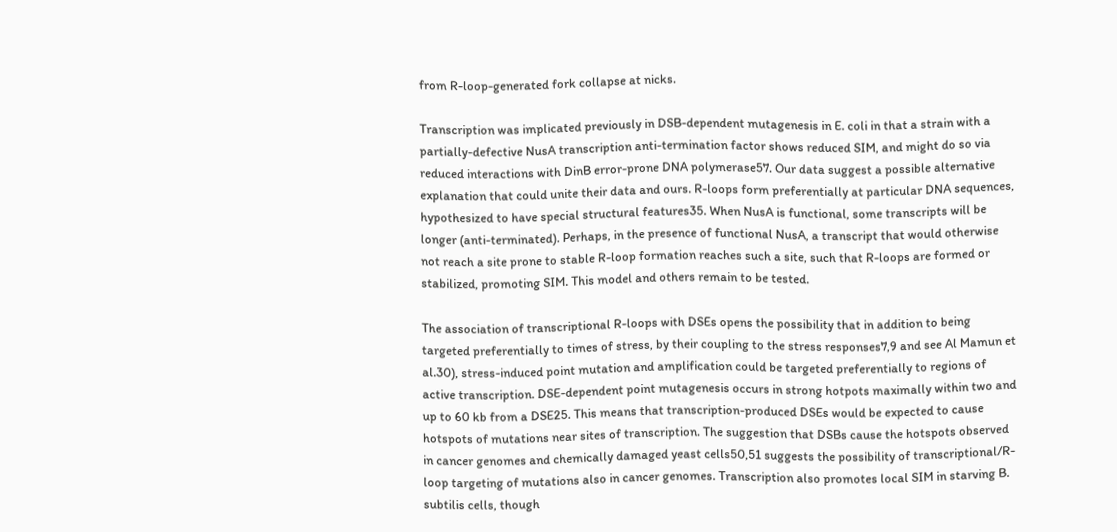from R-loop-generated fork collapse at nicks.

Transcription was implicated previously in DSB-dependent mutagenesis in E. coli in that a strain with a partially-defective NusA transcription anti-termination factor shows reduced SIM, and might do so via reduced interactions with DinB error-prone DNA polymerase57. Our data suggest a possible alternative explanation that could unite their data and ours. R-loops form preferentially at particular DNA sequences, hypothesized to have special structural features35. When NusA is functional, some transcripts will be longer (anti-terminated). Perhaps, in the presence of functional NusA, a transcript that would otherwise not reach a site prone to stable R-loop formation reaches such a site, such that R-loops are formed or stabilized, promoting SIM. This model and others remain to be tested.

The association of transcriptional R-loops with DSEs opens the possibility that in addition to being targeted preferentially to times of stress, by their coupling to the stress responses7,9 and see Al Mamun et al.30), stress-induced point mutation and amplification could be targeted preferentially to regions of active transcription. DSE-dependent point mutagenesis occurs in strong hotpots maximally within two and up to 60 kb from a DSE25. This means that transcription-produced DSEs would be expected to cause hotspots of mutations near sites of transcription. The suggestion that DSBs cause the hotspots observed in cancer genomes and chemically damaged yeast cells50,51 suggests the possibility of transcriptional/R-loop targeting of mutations also in cancer genomes. Transcription also promotes local SIM in starving B. subtilis cells, though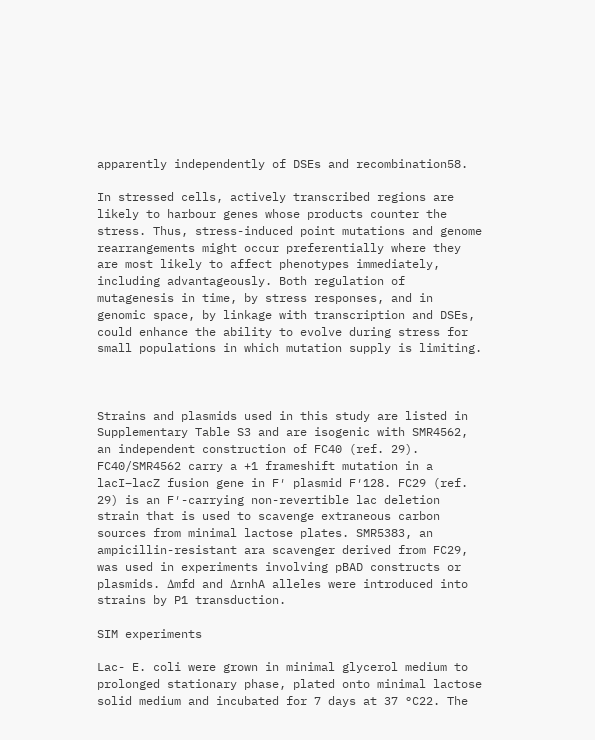apparently independently of DSEs and recombination58.

In stressed cells, actively transcribed regions are likely to harbour genes whose products counter the stress. Thus, stress-induced point mutations and genome rearrangements might occur preferentially where they are most likely to affect phenotypes immediately, including advantageously. Both regulation of mutagenesis in time, by stress responses, and in genomic space, by linkage with transcription and DSEs, could enhance the ability to evolve during stress for small populations in which mutation supply is limiting.



Strains and plasmids used in this study are listed in Supplementary Table S3 and are isogenic with SMR4562, an independent construction of FC40 (ref. 29). FC40/SMR4562 carry a +1 frameshift mutation in a lacI–lacZ fusion gene in F′ plasmid F′128. FC29 (ref. 29) is an F′-carrying non-revertible lac deletion strain that is used to scavenge extraneous carbon sources from minimal lactose plates. SMR5383, an ampicillin-resistant ara scavenger derived from FC29, was used in experiments involving pBAD constructs or plasmids. Δmfd and ΔrnhA alleles were introduced into strains by P1 transduction.

SIM experiments

Lac- E. coli were grown in minimal glycerol medium to prolonged stationary phase, plated onto minimal lactose solid medium and incubated for 7 days at 37 °C22. The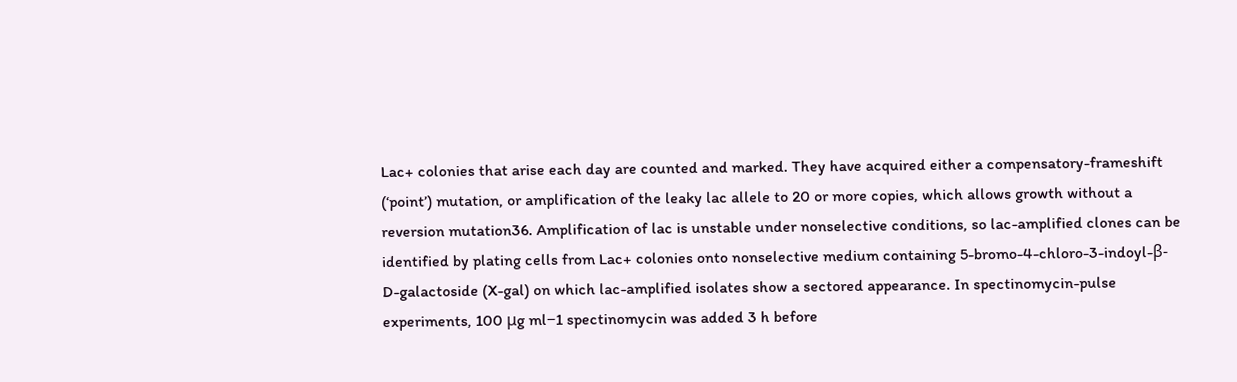Lac+ colonies that arise each day are counted and marked. They have acquired either a compensatory-frameshift (‘point’) mutation, or amplification of the leaky lac allele to 20 or more copies, which allows growth without a reversion mutation36. Amplification of lac is unstable under nonselective conditions, so lac-amplified clones can be identified by plating cells from Lac+ colonies onto nonselective medium containing 5-bromo-4-chloro-3-indoyl-β-D-galactoside (X-gal) on which lac-amplified isolates show a sectored appearance. In spectinomycin-pulse experiments, 100 μg ml−1 spectinomycin was added 3 h before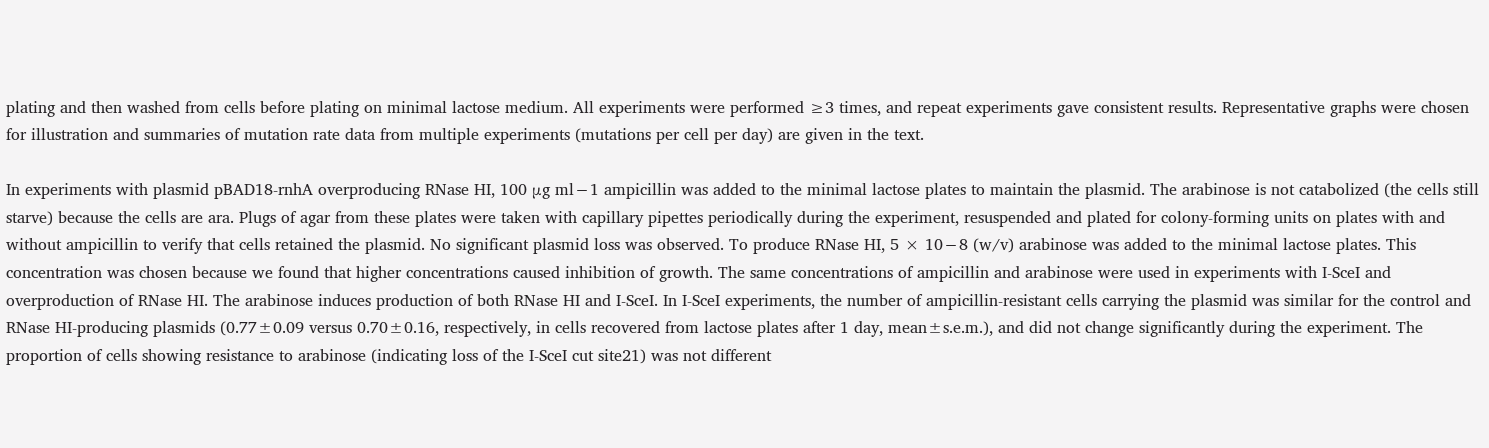plating and then washed from cells before plating on minimal lactose medium. All experiments were performed ≥3 times, and repeat experiments gave consistent results. Representative graphs were chosen for illustration and summaries of mutation rate data from multiple experiments (mutations per cell per day) are given in the text.

In experiments with plasmid pBAD18-rnhA overproducing RNase HI, 100 μg ml−1 ampicillin was added to the minimal lactose plates to maintain the plasmid. The arabinose is not catabolized (the cells still starve) because the cells are ara. Plugs of agar from these plates were taken with capillary pipettes periodically during the experiment, resuspended and plated for colony-forming units on plates with and without ampicillin to verify that cells retained the plasmid. No significant plasmid loss was observed. To produce RNase HI, 5 × 10−8 (w/v) arabinose was added to the minimal lactose plates. This concentration was chosen because we found that higher concentrations caused inhibition of growth. The same concentrations of ampicillin and arabinose were used in experiments with I-SceI and overproduction of RNase HI. The arabinose induces production of both RNase HI and I-SceI. In I-SceI experiments, the number of ampicillin-resistant cells carrying the plasmid was similar for the control and RNase HI-producing plasmids (0.77±0.09 versus 0.70±0.16, respectively, in cells recovered from lactose plates after 1 day, mean±s.e.m.), and did not change significantly during the experiment. The proportion of cells showing resistance to arabinose (indicating loss of the I-SceI cut site21) was not different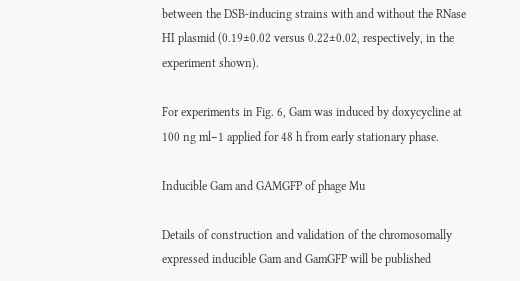between the DSB-inducing strains with and without the RNase HI plasmid (0.19±0.02 versus 0.22±0.02, respectively, in the experiment shown).

For experiments in Fig. 6, Gam was induced by doxycycline at 100 ng ml−1 applied for 48 h from early stationary phase.

Inducible Gam and GAMGFP of phage Mu

Details of construction and validation of the chromosomally expressed inducible Gam and GamGFP will be published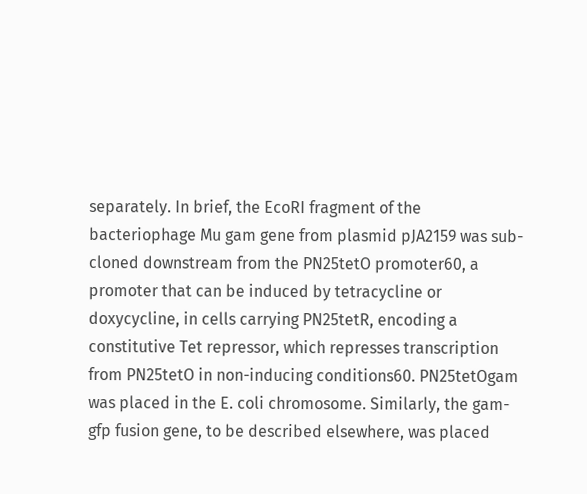separately. In brief, the EcoRI fragment of the bacteriophage Mu gam gene from plasmid pJA2159 was sub-cloned downstream from the PN25tetO promoter60, a promoter that can be induced by tetracycline or doxycycline, in cells carrying PN25tetR, encoding a constitutive Tet repressor, which represses transcription from PN25tetO in non-inducing conditions60. PN25tetOgam was placed in the E. coli chromosome. Similarly, the gam-gfp fusion gene, to be described elsewhere, was placed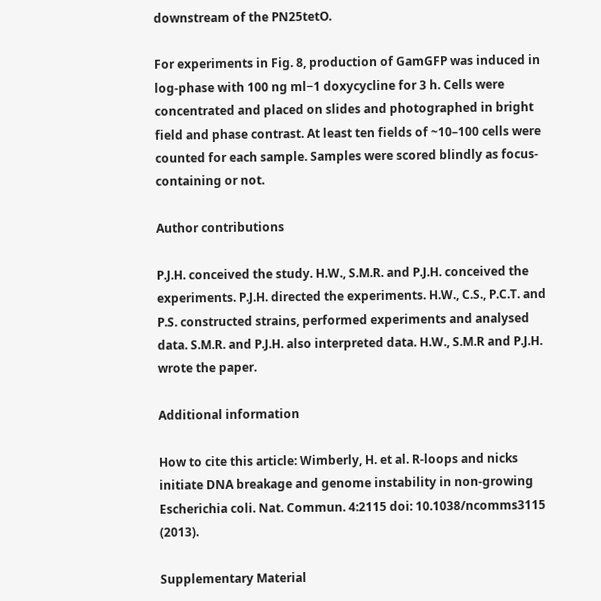downstream of the PN25tetO.

For experiments in Fig. 8, production of GamGFP was induced in log-phase with 100 ng ml−1 doxycycline for 3 h. Cells were concentrated and placed on slides and photographed in bright field and phase contrast. At least ten fields of ~10–100 cells were counted for each sample. Samples were scored blindly as focus-containing or not.

Author contributions

P.J.H. conceived the study. H.W., S.M.R. and P.J.H. conceived the experiments. P.J.H. directed the experiments. H.W., C.S., P.C.T. and P.S. constructed strains, performed experiments and analysed data. S.M.R. and P.J.H. also interpreted data. H.W., S.M.R and P.J.H. wrote the paper.

Additional information

How to cite this article: Wimberly, H. et al. R-loops and nicks initiate DNA breakage and genome instability in non-growing Escherichia coli. Nat. Commun. 4:2115 doi: 10.1038/ncomms3115 (2013).

Supplementary Material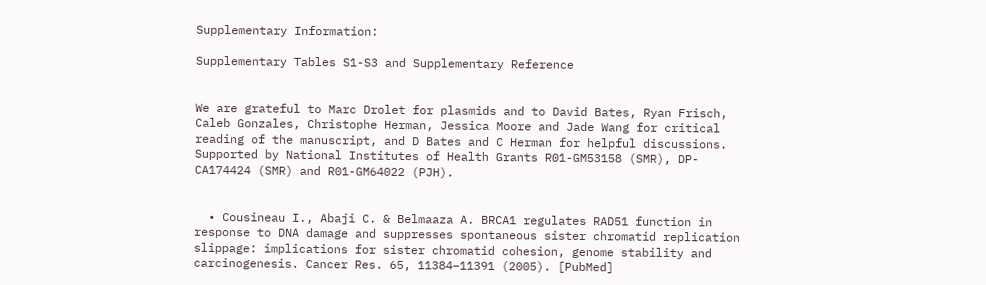Supplementary Information:

Supplementary Tables S1-S3 and Supplementary Reference


We are grateful to Marc Drolet for plasmids and to David Bates, Ryan Frisch, Caleb Gonzales, Christophe Herman, Jessica Moore and Jade Wang for critical reading of the manuscript, and D Bates and C Herman for helpful discussions. Supported by National Institutes of Health Grants R01-GM53158 (SMR), DP-CA174424 (SMR) and R01-GM64022 (PJH).


  • Cousineau I., Abaji C. & Belmaaza A. BRCA1 regulates RAD51 function in response to DNA damage and suppresses spontaneous sister chromatid replication slippage: implications for sister chromatid cohesion, genome stability and carcinogenesis. Cancer Res. 65, 11384–11391 (2005). [PubMed]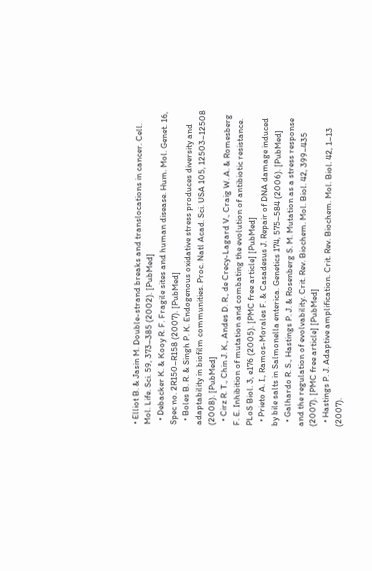• Elliot B. & Jasin M. Double-strand breaks and translocations in cancer. Cell. Mol. Life. Sci. 59, 373–385 (2002). [PubMed]
  • Debacker K. & Kooy R. F. Fragile sites and human disease. Hum. Mol. Genet. 16, Spec no. 2R150–R158 (2007). [PubMed]
  • Boles B. R. & Singh P. K. Endogenous oxidative stress produces diversity and adaptability in biofilm communities. Proc. Natl Acad. Sci. USA 105, 12503–12508 (2008). [PubMed]
  • Cirz R. T., Chin J. K., Andes D. R., de Crecy-Lagard V., Craig W. A. & Romesberg F. E. Inhibition of mutation and combating the evolution of antibiotic resistance. PLoS Biol. 3, e176 (2005). [PMC free article] [PubMed]
  • Prieto A. I., Ramos-Morales F. & Casadesus J. Repair of DNA damage induced by bile salts in Salmonella enterica. Genetics 174, 575–584 (2006). [PubMed]
  • Galhardo R. S., Hastings P. J. & Rosenberg S. M. Mutation as a stress response and the regulation of evolvability. Crit. Rev. Biochem. Mol. Biol. 42, 399–435 (2007). [PMC free article] [PubMed]
  • Hastings P. J. Adaptive amplification. Crit. Rev. Biochem. Mol. Biol. 42, 1–13 (2007).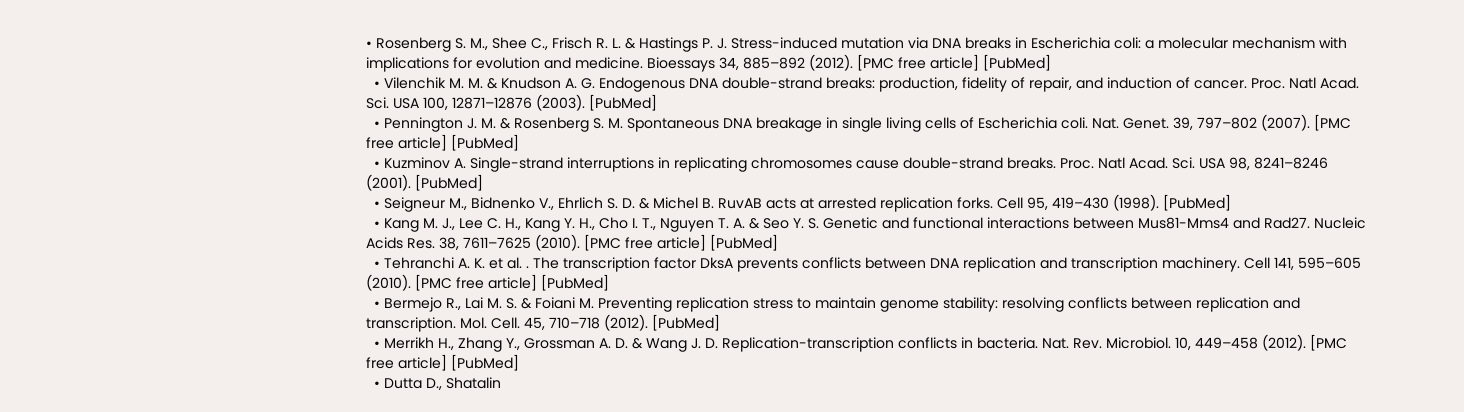• Rosenberg S. M., Shee C., Frisch R. L. & Hastings P. J. Stress-induced mutation via DNA breaks in Escherichia coli: a molecular mechanism with implications for evolution and medicine. Bioessays 34, 885–892 (2012). [PMC free article] [PubMed]
  • Vilenchik M. M. & Knudson A. G. Endogenous DNA double-strand breaks: production, fidelity of repair, and induction of cancer. Proc. Natl Acad. Sci. USA 100, 12871–12876 (2003). [PubMed]
  • Pennington J. M. & Rosenberg S. M. Spontaneous DNA breakage in single living cells of Escherichia coli. Nat. Genet. 39, 797–802 (2007). [PMC free article] [PubMed]
  • Kuzminov A. Single-strand interruptions in replicating chromosomes cause double-strand breaks. Proc. Natl Acad. Sci. USA 98, 8241–8246 (2001). [PubMed]
  • Seigneur M., Bidnenko V., Ehrlich S. D. & Michel B. RuvAB acts at arrested replication forks. Cell 95, 419–430 (1998). [PubMed]
  • Kang M. J., Lee C. H., Kang Y. H., Cho I. T., Nguyen T. A. & Seo Y. S. Genetic and functional interactions between Mus81-Mms4 and Rad27. Nucleic Acids Res. 38, 7611–7625 (2010). [PMC free article] [PubMed]
  • Tehranchi A. K. et al. . The transcription factor DksA prevents conflicts between DNA replication and transcription machinery. Cell 141, 595–605 (2010). [PMC free article] [PubMed]
  • Bermejo R., Lai M. S. & Foiani M. Preventing replication stress to maintain genome stability: resolving conflicts between replication and transcription. Mol. Cell. 45, 710–718 (2012). [PubMed]
  • Merrikh H., Zhang Y., Grossman A. D. & Wang J. D. Replication-transcription conflicts in bacteria. Nat. Rev. Microbiol. 10, 449–458 (2012). [PMC free article] [PubMed]
  • Dutta D., Shatalin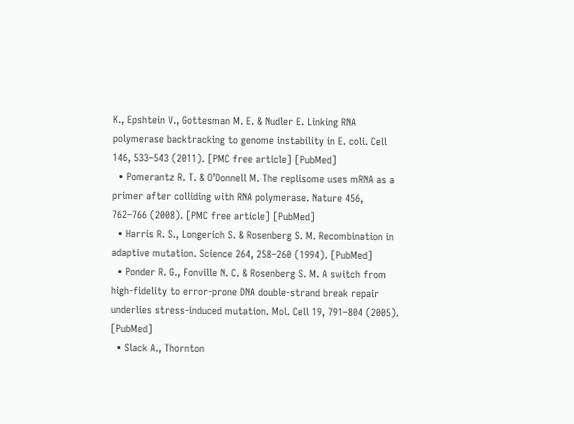K., Epshtein V., Gottesman M. E. & Nudler E. Linking RNA polymerase backtracking to genome instability in E. coli. Cell 146, 533–543 (2011). [PMC free article] [PubMed]
  • Pomerantz R. T. & O’Donnell M. The replisome uses mRNA as a primer after colliding with RNA polymerase. Nature 456, 762–766 (2008). [PMC free article] [PubMed]
  • Harris R. S., Longerich S. & Rosenberg S. M. Recombination in adaptive mutation. Science 264, 258–260 (1994). [PubMed]
  • Ponder R. G., Fonville N. C. & Rosenberg S. M. A switch from high-fidelity to error-prone DNA double-strand break repair underlies stress-induced mutation. Mol. Cell 19, 791–804 (2005). [PubMed]
  • Slack A., Thornton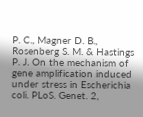P. C., Magner D. B., Rosenberg S. M. & Hastings P. J. On the mechanism of gene amplification induced under stress in Escherichia coli. PLoS. Genet. 2,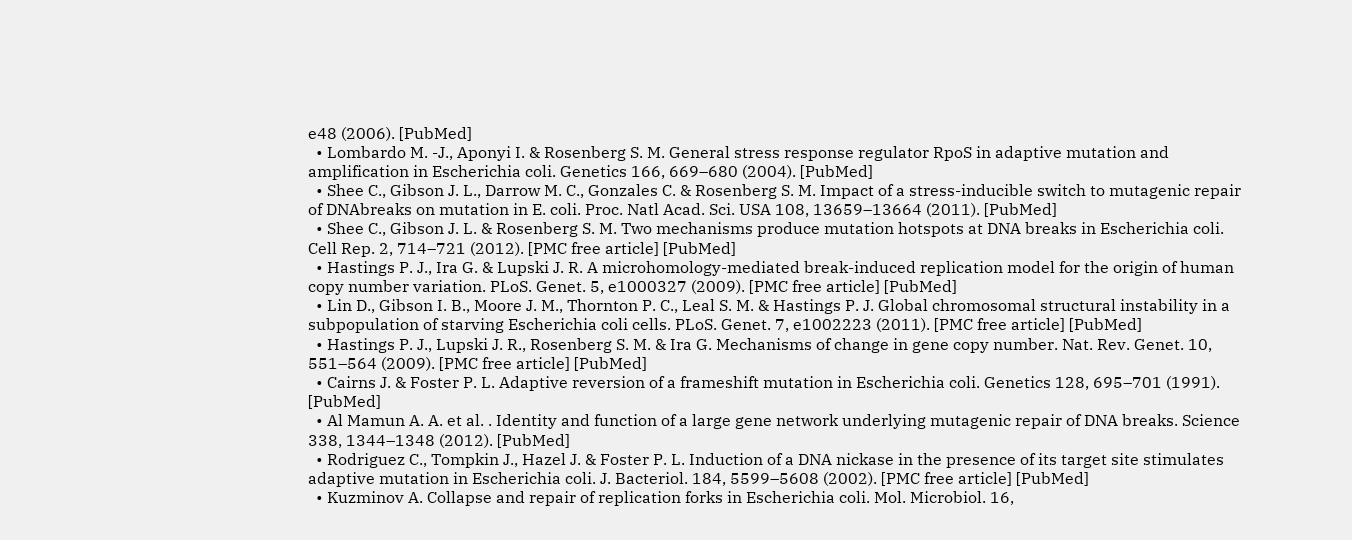e48 (2006). [PubMed]
  • Lombardo M. -J., Aponyi I. & Rosenberg S. M. General stress response regulator RpoS in adaptive mutation and amplification in Escherichia coli. Genetics 166, 669–680 (2004). [PubMed]
  • Shee C., Gibson J. L., Darrow M. C., Gonzales C. & Rosenberg S. M. Impact of a stress-inducible switch to mutagenic repair of DNAbreaks on mutation in E. coli. Proc. Natl Acad. Sci. USA 108, 13659–13664 (2011). [PubMed]
  • Shee C., Gibson J. L. & Rosenberg S. M. Two mechanisms produce mutation hotspots at DNA breaks in Escherichia coli. Cell Rep. 2, 714–721 (2012). [PMC free article] [PubMed]
  • Hastings P. J., Ira G. & Lupski J. R. A microhomology-mediated break-induced replication model for the origin of human copy number variation. PLoS. Genet. 5, e1000327 (2009). [PMC free article] [PubMed]
  • Lin D., Gibson I. B., Moore J. M., Thornton P. C., Leal S. M. & Hastings P. J. Global chromosomal structural instability in a subpopulation of starving Escherichia coli cells. PLoS. Genet. 7, e1002223 (2011). [PMC free article] [PubMed]
  • Hastings P. J., Lupski J. R., Rosenberg S. M. & Ira G. Mechanisms of change in gene copy number. Nat. Rev. Genet. 10, 551–564 (2009). [PMC free article] [PubMed]
  • Cairns J. & Foster P. L. Adaptive reversion of a frameshift mutation in Escherichia coli. Genetics 128, 695–701 (1991). [PubMed]
  • Al Mamun A. A. et al. . Identity and function of a large gene network underlying mutagenic repair of DNA breaks. Science 338, 1344–1348 (2012). [PubMed]
  • Rodriguez C., Tompkin J., Hazel J. & Foster P. L. Induction of a DNA nickase in the presence of its target site stimulates adaptive mutation in Escherichia coli. J. Bacteriol. 184, 5599–5608 (2002). [PMC free article] [PubMed]
  • Kuzminov A. Collapse and repair of replication forks in Escherichia coli. Mol. Microbiol. 16,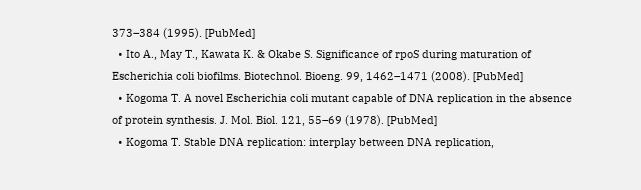373–384 (1995). [PubMed]
  • Ito A., May T., Kawata K. & Okabe S. Significance of rpoS during maturation of Escherichia coli biofilms. Biotechnol. Bioeng. 99, 1462–1471 (2008). [PubMed]
  • Kogoma T. A novel Escherichia coli mutant capable of DNA replication in the absence of protein synthesis. J. Mol. Biol. 121, 55–69 (1978). [PubMed]
  • Kogoma T. Stable DNA replication: interplay between DNA replication,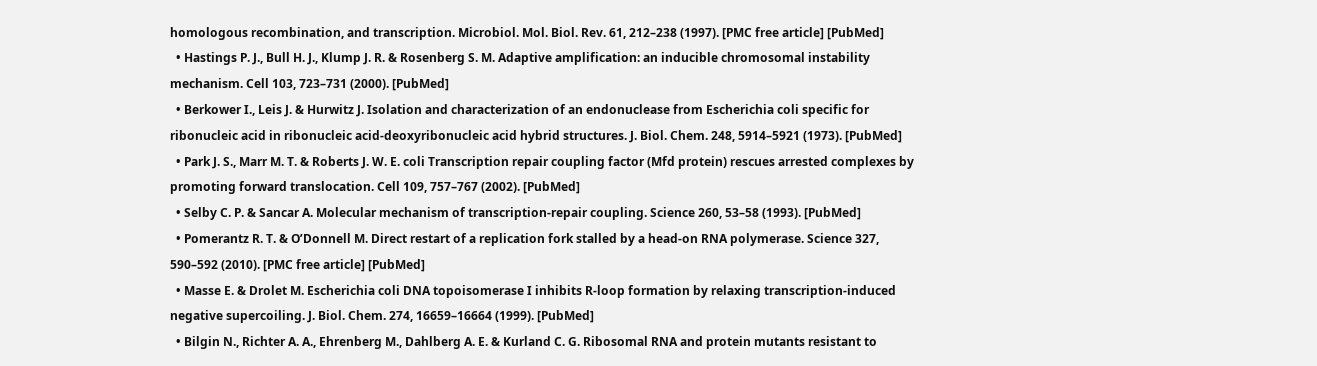homologous recombination, and transcription. Microbiol. Mol. Biol. Rev. 61, 212–238 (1997). [PMC free article] [PubMed]
  • Hastings P. J., Bull H. J., Klump J. R. & Rosenberg S. M. Adaptive amplification: an inducible chromosomal instability mechanism. Cell 103, 723–731 (2000). [PubMed]
  • Berkower I., Leis J. & Hurwitz J. Isolation and characterization of an endonuclease from Escherichia coli specific for ribonucleic acid in ribonucleic acid-deoxyribonucleic acid hybrid structures. J. Biol. Chem. 248, 5914–5921 (1973). [PubMed]
  • Park J. S., Marr M. T. & Roberts J. W. E. coli Transcription repair coupling factor (Mfd protein) rescues arrested complexes by promoting forward translocation. Cell 109, 757–767 (2002). [PubMed]
  • Selby C. P. & Sancar A. Molecular mechanism of transcription-repair coupling. Science 260, 53–58 (1993). [PubMed]
  • Pomerantz R. T. & O’Donnell M. Direct restart of a replication fork stalled by a head-on RNA polymerase. Science 327, 590–592 (2010). [PMC free article] [PubMed]
  • Masse E. & Drolet M. Escherichia coli DNA topoisomerase I inhibits R-loop formation by relaxing transcription-induced negative supercoiling. J. Biol. Chem. 274, 16659–16664 (1999). [PubMed]
  • Bilgin N., Richter A. A., Ehrenberg M., Dahlberg A. E. & Kurland C. G. Ribosomal RNA and protein mutants resistant to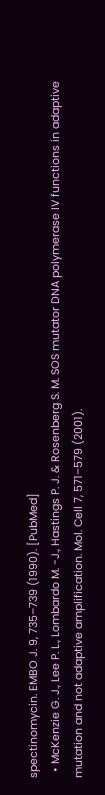spectinomycin. EMBO J. 9, 735–739 (1990). [PubMed]
  • McKenzie G. J., Lee P. L., Lombardo M. -J., Hastings P. J. & Rosenberg S. M. SOS mutator DNA polymerase IV functions in adaptive mutation and not adaptive amplification. Mol. Cell 7, 571–579 (2001).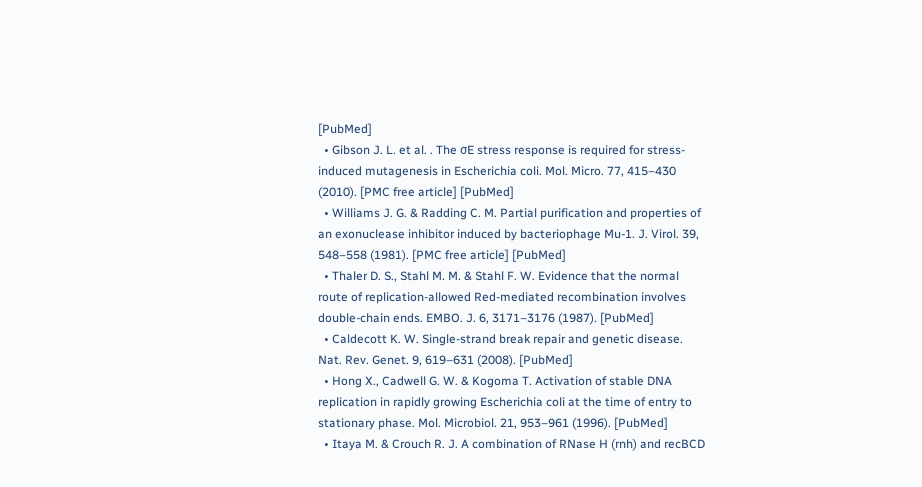[PubMed]
  • Gibson J. L. et al. . The σE stress response is required for stress-induced mutagenesis in Escherichia coli. Mol. Micro. 77, 415–430 (2010). [PMC free article] [PubMed]
  • Williams J. G. & Radding C. M. Partial purification and properties of an exonuclease inhibitor induced by bacteriophage Mu-1. J. Virol. 39, 548–558 (1981). [PMC free article] [PubMed]
  • Thaler D. S., Stahl M. M. & Stahl F. W. Evidence that the normal route of replication-allowed Red-mediated recombination involves double-chain ends. EMBO. J. 6, 3171–3176 (1987). [PubMed]
  • Caldecott K. W. Single-strand break repair and genetic disease. Nat. Rev. Genet. 9, 619–631 (2008). [PubMed]
  • Hong X., Cadwell G. W. & Kogoma T. Activation of stable DNA replication in rapidly growing Escherichia coli at the time of entry to stationary phase. Mol. Microbiol. 21, 953–961 (1996). [PubMed]
  • Itaya M. & Crouch R. J. A combination of RNase H (rnh) and recBCD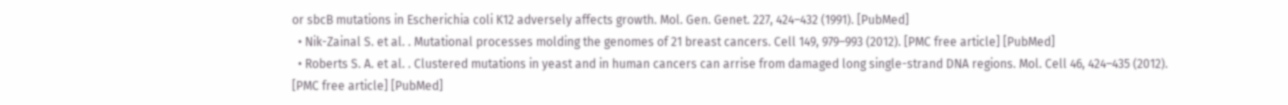or sbcB mutations in Escherichia coli K12 adversely affects growth. Mol. Gen. Genet. 227, 424–432 (1991). [PubMed]
  • Nik-Zainal S. et al. . Mutational processes molding the genomes of 21 breast cancers. Cell 149, 979–993 (2012). [PMC free article] [PubMed]
  • Roberts S. A. et al. . Clustered mutations in yeast and in human cancers can arrise from damaged long single-strand DNA regions. Mol. Cell 46, 424–435 (2012). [PMC free article] [PubMed]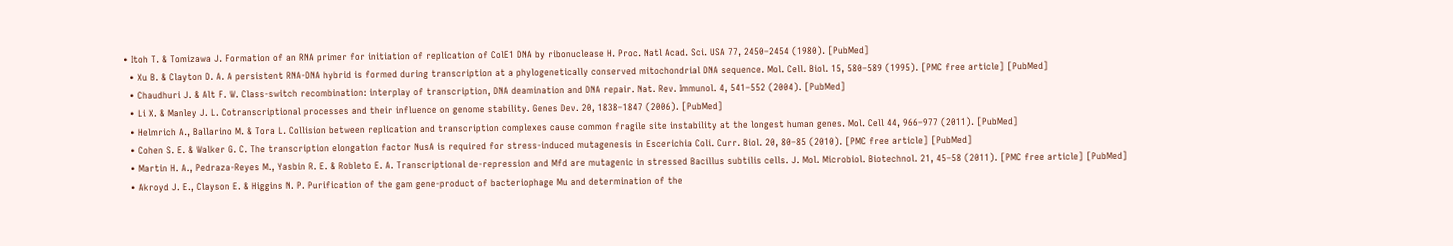• Itoh T. & Tomizawa J. Formation of an RNA primer for initiation of replication of ColE1 DNA by ribonuclease H. Proc. Natl Acad. Sci. USA 77, 2450–2454 (1980). [PubMed]
  • Xu B. & Clayton D. A. A persistent RNA-DNA hybrid is formed during transcription at a phylogenetically conserved mitochondrial DNA sequence. Mol. Cell. Biol. 15, 580–589 (1995). [PMC free article] [PubMed]
  • Chaudhuri J. & Alt F. W. Class-switch recombination: interplay of transcription, DNA deamination and DNA repair. Nat. Rev. Immunol. 4, 541–552 (2004). [PubMed]
  • Li X. & Manley J. L. Cotranscriptional processes and their influence on genome stability. Genes Dev. 20, 1838–1847 (2006). [PubMed]
  • Helmrich A., Ballarino M. & Tora L. Collision between replication and transcription complexes cause common fragile site instability at the longest human genes. Mol. Cell 44, 966–977 (2011). [PubMed]
  • Cohen S. E. & Walker G. C. The transcription elongation factor NusA is required for stress-induced mutagenesis in Escerichia Coli. Curr. Biol. 20, 80–85 (2010). [PMC free article] [PubMed]
  • Martin H. A., Pedraza-Reyes M., Yasbin R. E. & Robleto E. A. Transcriptional de-repression and Mfd are mutagenic in stressed Bacillus subtilis cells. J. Mol. Microbiol. Biotechnol. 21, 45–58 (2011). [PMC free article] [PubMed]
  • Akroyd J. E., Clayson E. & Higgins N. P. Purification of the gam gene-product of bacteriophage Mu and determination of the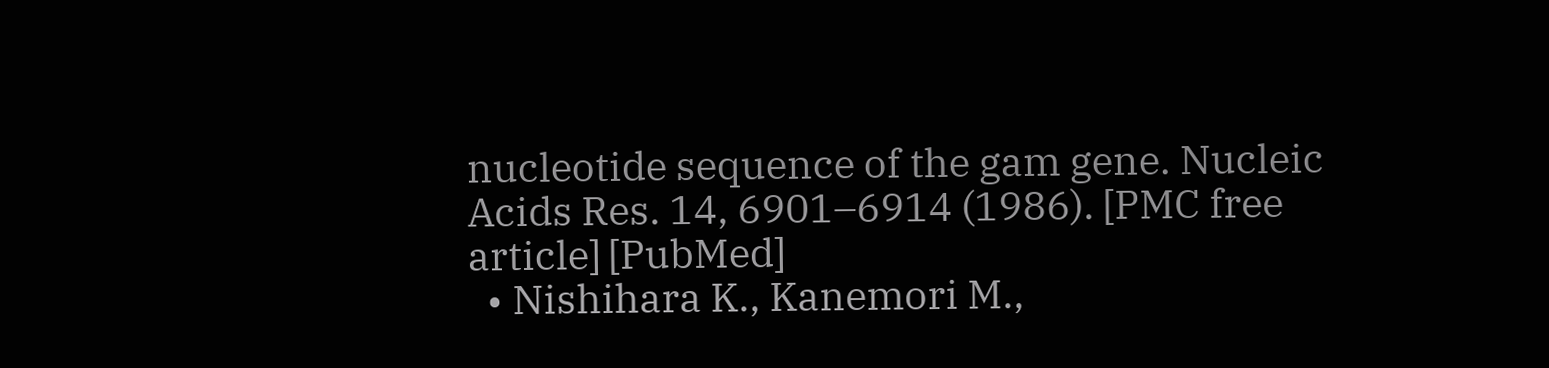nucleotide sequence of the gam gene. Nucleic Acids Res. 14, 6901–6914 (1986). [PMC free article] [PubMed]
  • Nishihara K., Kanemori M.,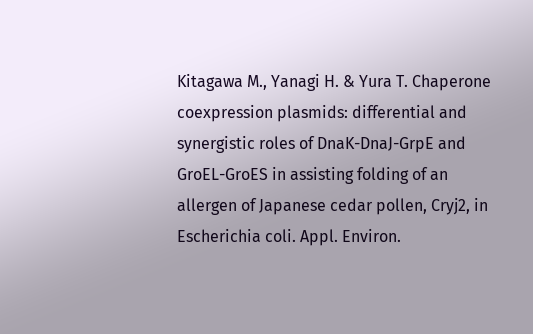Kitagawa M., Yanagi H. & Yura T. Chaperone coexpression plasmids: differential and synergistic roles of DnaK-DnaJ-GrpE and GroEL-GroES in assisting folding of an allergen of Japanese cedar pollen, Cryj2, in Escherichia coli. Appl. Environ.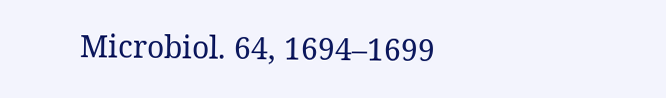Microbiol. 64, 1694–1699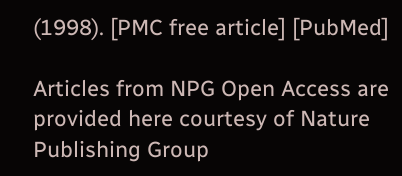(1998). [PMC free article] [PubMed]

Articles from NPG Open Access are provided here courtesy of Nature Publishing Group